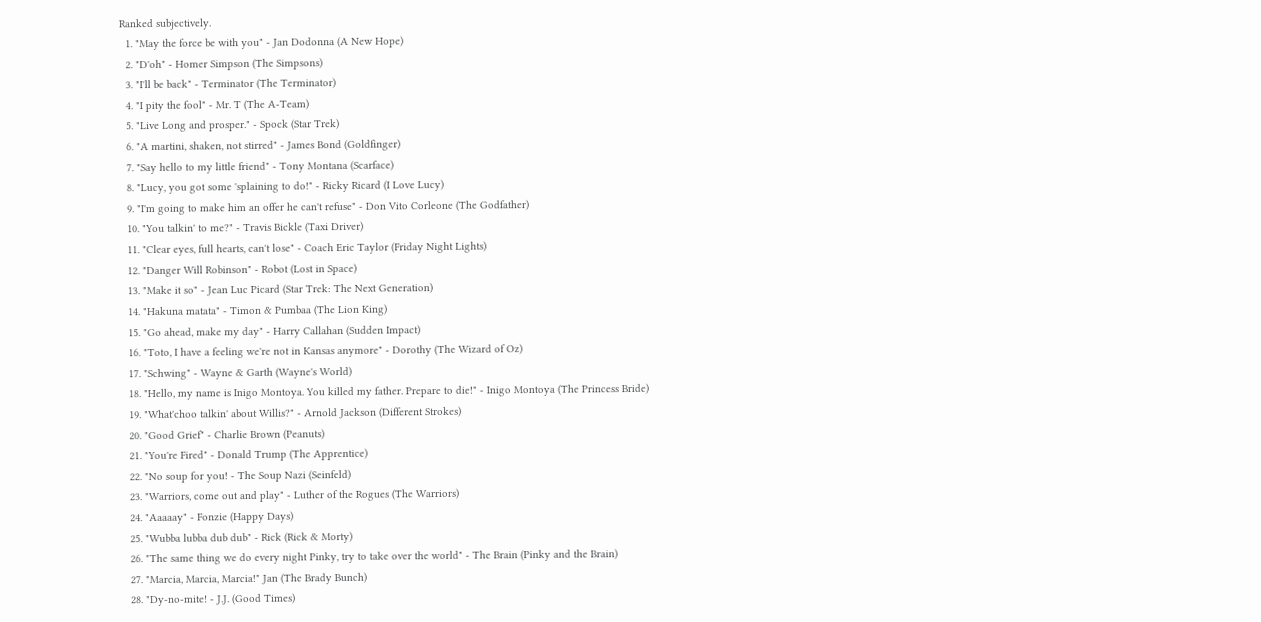Ranked subjectively.
  1. "May the force be with you" - Jan Dodonna (A New Hope)
  2. "D'oh" - Homer Simpson (The Simpsons)
  3. "I'll be back" - Terminator (The Terminator)
  4. "I pity the fool" - Mr. T (The A-Team)
  5. "Live Long and prosper." - Spock (Star Trek)
  6. "A martini, shaken, not stirred" - James Bond (Goldfinger)
  7. "Say hello to my little friend" - Tony Montana (Scarface)
  8. "Lucy, you got some 'splaining to do!" - Ricky Ricard (I Love Lucy)
  9. "I'm going to make him an offer he can't refuse" - Don Vito Corleone (The Godfather)
  10. "You talkin' to me?" - Travis Bickle (Taxi Driver)
  11. "Clear eyes, full hearts, can't lose" - Coach Eric Taylor (Friday Night Lights)
  12. "Danger Will Robinson" - Robot (Lost in Space)
  13. "Make it so" - Jean Luc Picard (Star Trek: The Next Generation)
  14. "Hakuna matata" - Timon & Pumbaa (The Lion King)
  15. "Go ahead, make my day" - Harry Callahan (Sudden Impact)
  16. "Toto, I have a feeling we're not in Kansas anymore" - Dorothy (The Wizard of Oz)
  17. "Schwing" - Wayne & Garth (Wayne's World)
  18. "Hello, my name is Inigo Montoya. You killed my father. Prepare to die!" - Inigo Montoya (The Princess Bride)
  19. "What'choo talkin' about Willis?" - Arnold Jackson (Different Strokes)
  20. "Good Grief" - Charlie Brown (Peanuts)
  21. "You're Fired" - Donald Trump (The Apprentice)
  22. "No soup for you! - The Soup Nazi (Seinfeld)
  23. "Warriors, come out and play" - Luther of the Rogues (The Warriors)
  24. "Aaaaay" - Fonzie (Happy Days)
  25. "Wubba lubba dub dub" - Rick (Rick & Morty)
  26. "The same thing we do every night Pinky, try to take over the world" - The Brain (Pinky and the Brain)
  27. "Marcia, Marcia, Marcia!" Jan (The Brady Bunch)
  28. "Dy-no-mite! - J.J. (Good Times)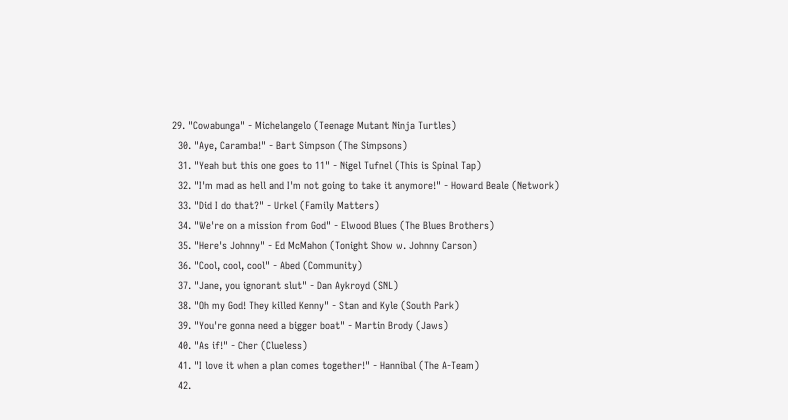29. "Cowabunga" - Michelangelo (Teenage Mutant Ninja Turtles)
  30. "Aye, Caramba!" - Bart Simpson (The Simpsons)
  31. "Yeah but this one goes to 11" - Nigel Tufnel (This is Spinal Tap)
  32. "I'm mad as hell and I'm not going to take it anymore!" - Howard Beale (Network)
  33. "Did I do that?" - Urkel (Family Matters)
  34. "We're on a mission from God" - Elwood Blues (The Blues Brothers)
  35. "Here's Johnny" - Ed McMahon (Tonight Show w. Johnny Carson)
  36. "Cool, cool, cool" - Abed (Community)
  37. "Jane, you ignorant slut" - Dan Aykroyd (SNL)
  38. "Oh my God! They killed Kenny" - Stan and Kyle (South Park)
  39. "You're gonna need a bigger boat" - Martin Brody (Jaws)
  40. "As if!" - Cher (Clueless)
  41. "I love it when a plan comes together!" - Hannibal (The A-Team)
  42.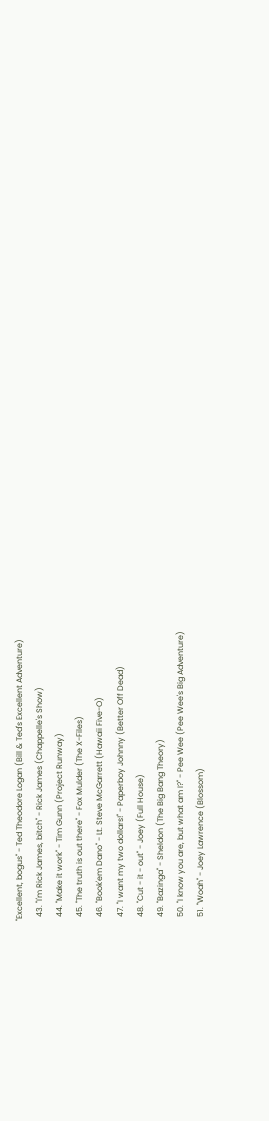"Excellent, bogus" - Ted Theodore Logan (Bill & Ted's Excellent Adventure)
  43. "I'm Rick James, bitch" - Rick James (Chappelle's Show)
  44. "Make it work" - Tim Gunn (Project Runway)
  45. "The truth is out there" - Fox Mulder (The X-Files)
  46. "Book'em Dano" - Lt. Steve McGarrett (Hawaii Five-O)
  47. "I want my two dollars!" - Paperboy Johnny (Better Off Dead)
  48. "Cut - it - out" - Joey (Full House)
  49. "Bazinga" - Sheldon (The Big Bang Theory)
  50. "I know you are, but what am I?" - Pee Wee (Pee Wee's Big Adventure)
  51. "Woah" - Joey Lawrence (Blossom)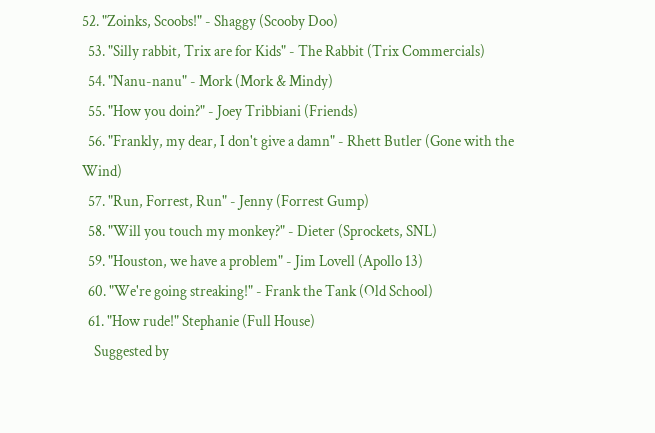52. "Zoinks, Scoobs!" - Shaggy (Scooby Doo)
  53. "Silly rabbit, Trix are for Kids" - The Rabbit (Trix Commercials)
  54. "Nanu-nanu" - Mork (Mork & Mindy)
  55. "How you doin?" - Joey Tribbiani (Friends)
  56. "Frankly, my dear, I don't give a damn" - Rhett Butler (Gone with the Wind)
  57. "Run, Forrest, Run" - Jenny (Forrest Gump)
  58. "Will you touch my monkey?" - Dieter (Sprockets, SNL)
  59. "Houston, we have a problem" - Jim Lovell (Apollo 13)
  60. "We're going streaking!" - Frank the Tank (Old School)
  61. "How rude!" Stephanie (Full House)
    Suggested by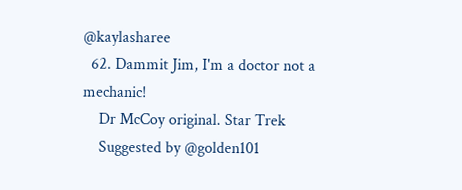@kaylasharee
  62. Dammit Jim, I'm a doctor not a mechanic!
    Dr McCoy original. Star Trek
    Suggested by @golden101